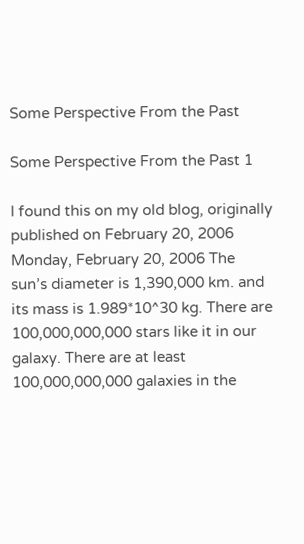Some Perspective From the Past

Some Perspective From the Past 1

I found this on my old blog, originally published on February 20, 2006 Monday, February 20, 2006 The sun’s diameter is 1,390,000 km. and its mass is 1.989*10^30 kg. There are 100,000,000,000 stars like it in our galaxy. There are at least 100,000,000,000 galaxies in the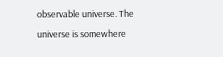observable universe. The universe is somewhere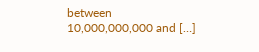between 10,000,000,000 and […]